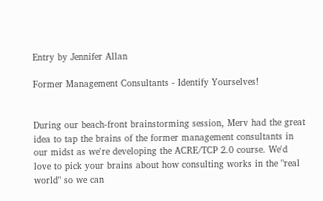Entry by Jennifer Allan

Former Management Consultants - Identify Yourselves!


During our beach-front brainstorming session, Merv had the great idea to tap the brains of the former management consultants in our midst as we're developing the ACRE/TCP 2.0 course. We'd love to pick your brains about how consulting works in the "real world" so we can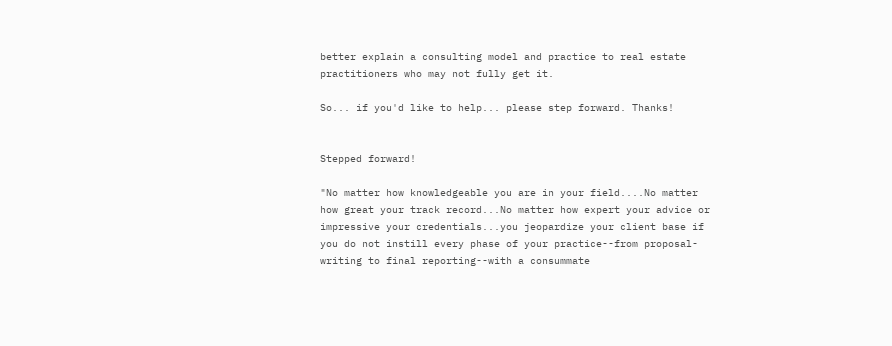better explain a consulting model and practice to real estate practitioners who may not fully get it.

So... if you'd like to help... please step forward. Thanks!


Stepped forward!

"No matter how knowledgeable you are in your field....No matter how great your track record...No matter how expert your advice or impressive your credentials...you jeopardize your client base if you do not instill every phase of your practice--from proposal-writing to final reporting--with a consummate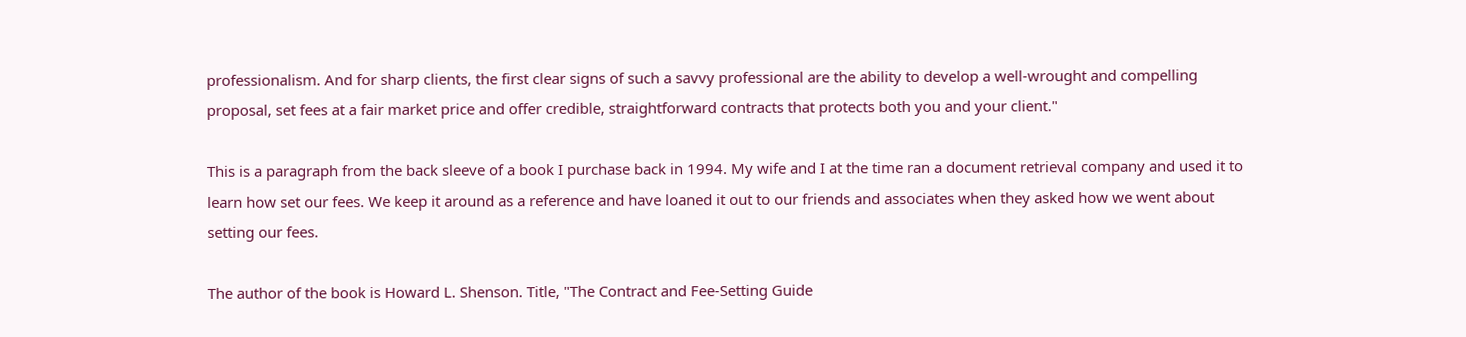professionalism. And for sharp clients, the first clear signs of such a savvy professional are the ability to develop a well-wrought and compelling proposal, set fees at a fair market price and offer credible, straightforward contracts that protects both you and your client."

This is a paragraph from the back sleeve of a book I purchase back in 1994. My wife and I at the time ran a document retrieval company and used it to learn how set our fees. We keep it around as a reference and have loaned it out to our friends and associates when they asked how we went about setting our fees.

The author of the book is Howard L. Shenson. Title, "The Contract and Fee-Setting Guide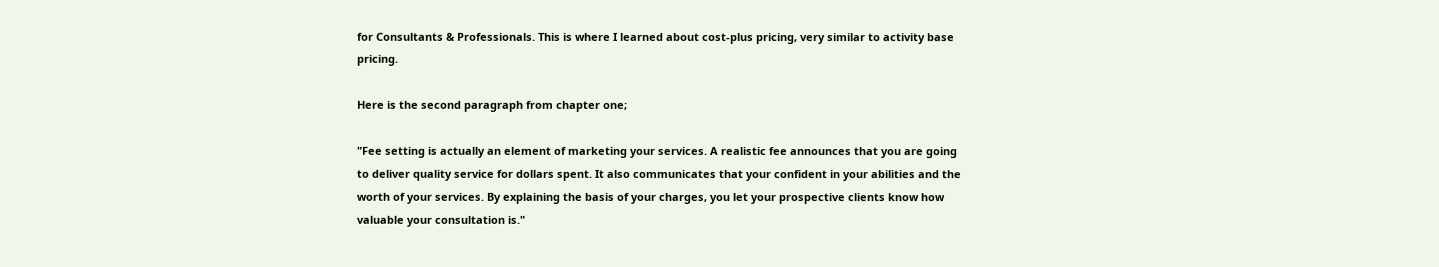for Consultants & Professionals. This is where I learned about cost-plus pricing, very similar to activity base pricing.

Here is the second paragraph from chapter one;

"Fee setting is actually an element of marketing your services. A realistic fee announces that you are going to deliver quality service for dollars spent. It also communicates that your confident in your abilities and the worth of your services. By explaining the basis of your charges, you let your prospective clients know how valuable your consultation is."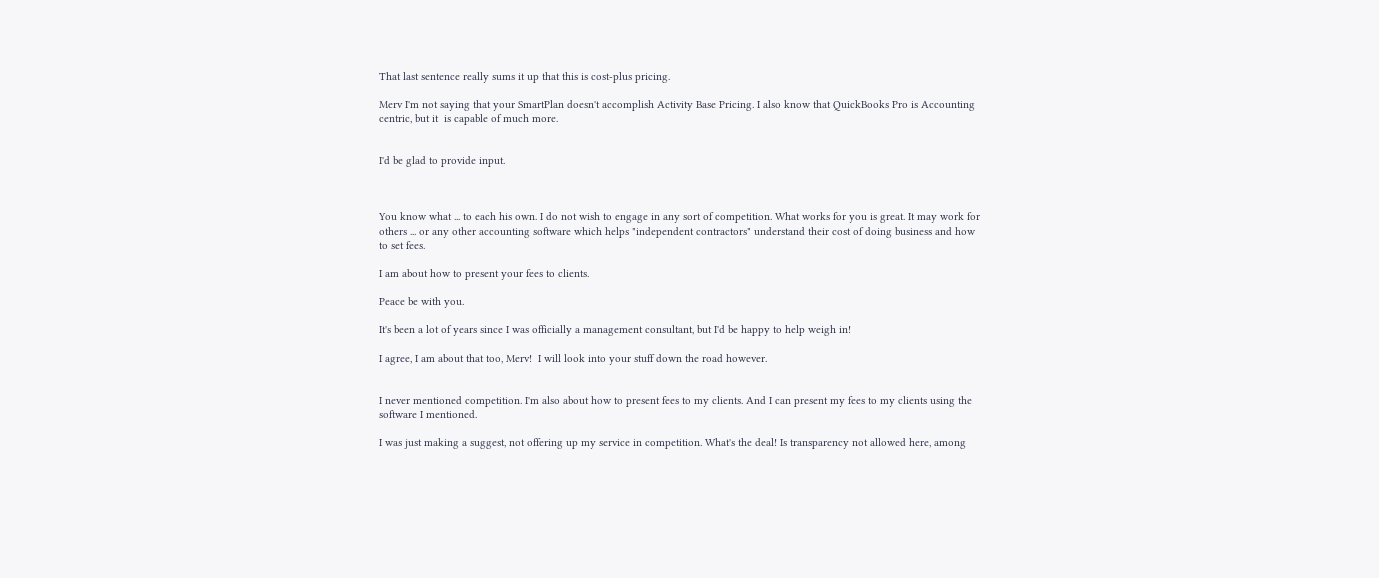That last sentence really sums it up that this is cost-plus pricing.

Merv I'm not saying that your SmartPlan doesn't accomplish Activity Base Pricing. I also know that QuickBooks Pro is Accounting centric, but it  is capable of much more.


I'd be glad to provide input.



You know what ... to each his own. I do not wish to engage in any sort of competition. What works for you is great. It may work for others ... or any other accounting software which helps "independent contractors" understand their cost of doing business and how to set fees.

I am about how to present your fees to clients.

Peace be with you.

It's been a lot of years since I was officially a management consultant, but I'd be happy to help weigh in!

I agree, I am about that too, Merv!  I will look into your stuff down the road however.


I never mentioned competition. I'm also about how to present fees to my clients. And I can present my fees to my clients using the software I mentioned.

I was just making a suggest, not offering up my service in competition. What's the deal! Is transparency not allowed here, among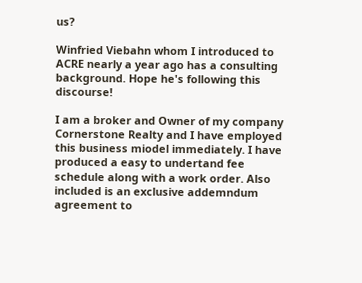us?

Winfried Viebahn whom I introduced to ACRE nearly a year ago has a consulting background. Hope he's following this discourse!

I am a broker and Owner of my company Cornerstone Realty and I have employed this business miodel immediately. I have produced a easy to undertand fee schedule along with a work order. Also included is an exclusive addemndum agreement to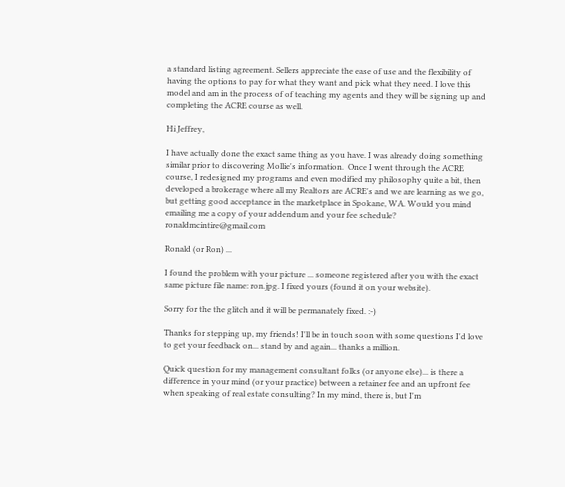a standard listing agreement. Sellers appreciate the ease of use and the flexibility of having the options to pay for what they want and pick what they need. I love this model and am in the process of of teaching my agents and they will be signing up and completing the ACRE course as well.

Hi Jeffrey,

I have actually done the exact same thing as you have. I was already doing something similar prior to discovering Mollie's information.  Once I went through the ACRE course, I redesigned my programs and even modified my philosophy quite a bit, then developed a brokerage where all my Realtors are ACRE's and we are learning as we go, but getting good acceptance in the marketplace in Spokane, WA. Would you mind emailing me a copy of your addendum and your fee schedule? ronaldmcintire@gmail.com

Ronald (or Ron) ...

I found the problem with your picture ... someone registered after you with the exact same picture file name: ron.jpg. I fixed yours (found it on your website).

Sorry for the the glitch and it will be permanately fixed. :-)

Thanks for stepping up, my friends! I'll be in touch soon with some questions I'd love to get your feedback on... stand by and again... thanks a million.

Quick question for my management consultant folks (or anyone else)... is there a difference in your mind (or your practice) between a retainer fee and an upfront fee when speaking of real estate consulting? In my mind, there is, but I'm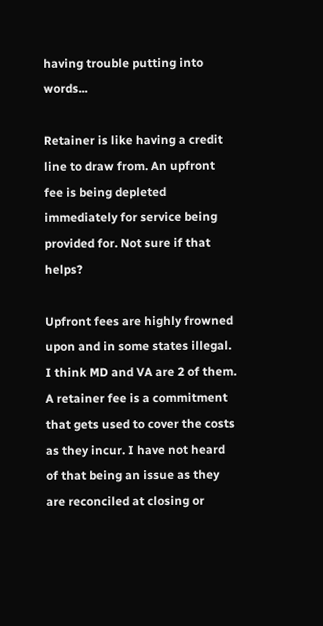having trouble putting into words...

Retainer is like having a credit line to draw from. An upfront fee is being depleted immediately for service being provided for. Not sure if that helps?

Upfront fees are highly frowned upon and in some states illegal. I think MD and VA are 2 of them. A retainer fee is a commitment that gets used to cover the costs as they incur. I have not heard of that being an issue as they are reconciled at closing or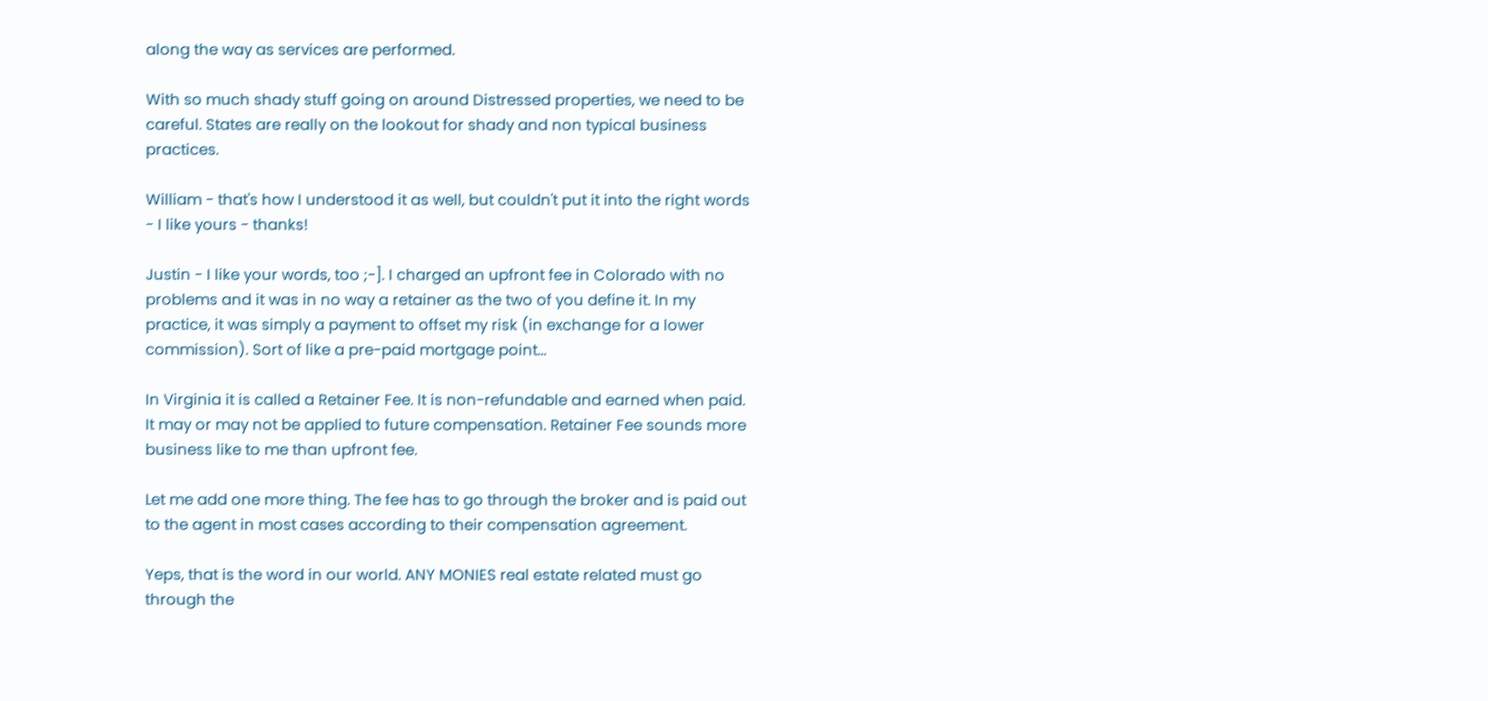along the way as services are performed.

With so much shady stuff going on around Distressed properties, we need to be careful. States are really on the lookout for shady and non typical business practices.

William - that's how I understood it as well, but couldn't put it into the right words - I like yours - thanks!

Justin - I like your words, too ;-]. I charged an upfront fee in Colorado with no problems and it was in no way a retainer as the two of you define it. In my practice, it was simply a payment to offset my risk (in exchange for a lower commission). Sort of like a pre-paid mortgage point...

In Virginia it is called a Retainer Fee. It is non-refundable and earned when paid. It may or may not be applied to future compensation. Retainer Fee sounds more business like to me than upfront fee.

Let me add one more thing. The fee has to go through the broker and is paid out to the agent in most cases according to their compensation agreement.

Yeps, that is the word in our world. ANY MONIES real estate related must go through the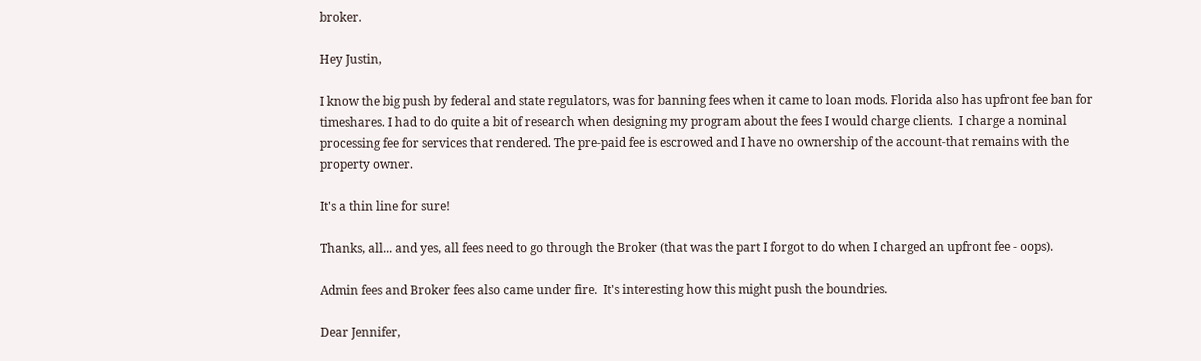broker.

Hey Justin,

I know the big push by federal and state regulators, was for banning fees when it came to loan mods. Florida also has upfront fee ban for timeshares. I had to do quite a bit of research when designing my program about the fees I would charge clients.  I charge a nominal processing fee for services that rendered. The pre-paid fee is escrowed and I have no ownership of the account-that remains with the property owner.

It's a thin line for sure!

Thanks, all... and yes, all fees need to go through the Broker (that was the part I forgot to do when I charged an upfront fee - oops).

Admin fees and Broker fees also came under fire.  It's interesting how this might push the boundries.

Dear Jennifer,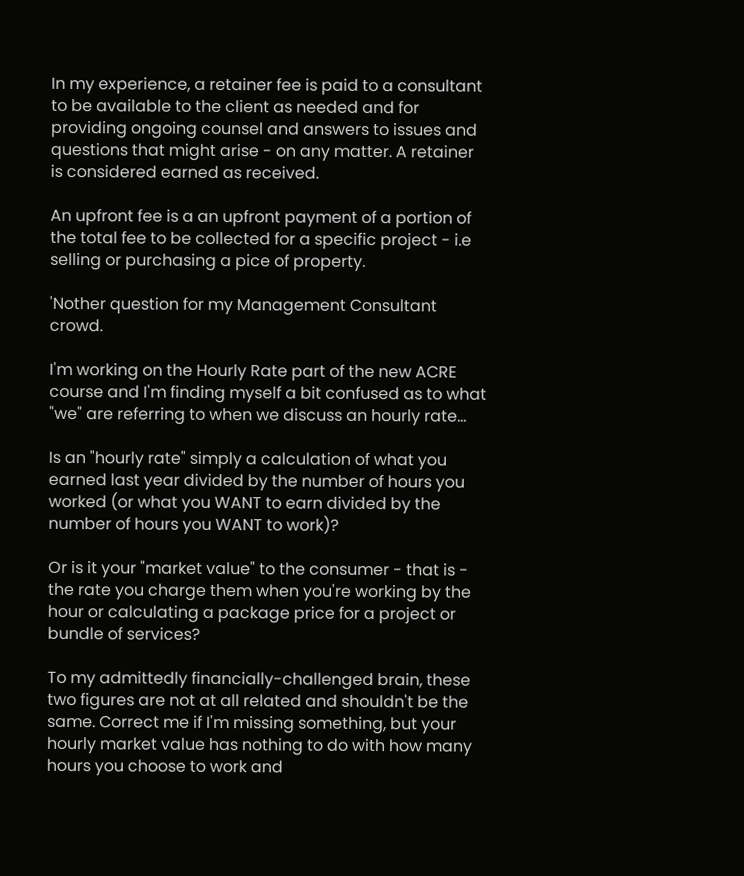In my experience, a retainer fee is paid to a consultant to be available to the client as needed and for providing ongoing counsel and answers to issues and questions that might arise - on any matter. A retainer is considered earned as received.

An upfront fee is a an upfront payment of a portion of the total fee to be collected for a specific project - i.e selling or purchasing a pice of property.

'Nother question for my Management Consultant crowd.

I'm working on the Hourly Rate part of the new ACRE course and I'm finding myself a bit confused as to what "we" are referring to when we discuss an hourly rate...

Is an "hourly rate" simply a calculation of what you earned last year divided by the number of hours you worked (or what you WANT to earn divided by the number of hours you WANT to work)?

Or is it your "market value" to the consumer - that is - the rate you charge them when you're working by the hour or calculating a package price for a project or bundle of services?

To my admittedly financially-challenged brain, these two figures are not at all related and shouldn't be the same. Correct me if I'm missing something, but your hourly market value has nothing to do with how many hours you choose to work and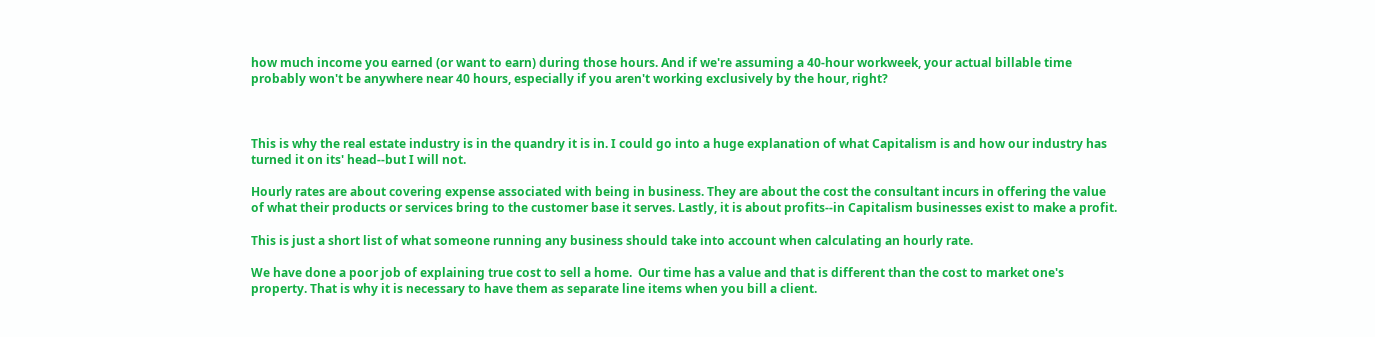how much income you earned (or want to earn) during those hours. And if we're assuming a 40-hour workweek, your actual billable time probably won't be anywhere near 40 hours, especially if you aren't working exclusively by the hour, right?



This is why the real estate industry is in the quandry it is in. I could go into a huge explanation of what Capitalism is and how our industry has turned it on its' head--but I will not.

Hourly rates are about covering expense associated with being in business. They are about the cost the consultant incurs in offering the value of what their products or services bring to the customer base it serves. Lastly, it is about profits--in Capitalism businesses exist to make a profit.

This is just a short list of what someone running any business should take into account when calculating an hourly rate.

We have done a poor job of explaining true cost to sell a home.  Our time has a value and that is different than the cost to market one's property. That is why it is necessary to have them as separate line items when you bill a client.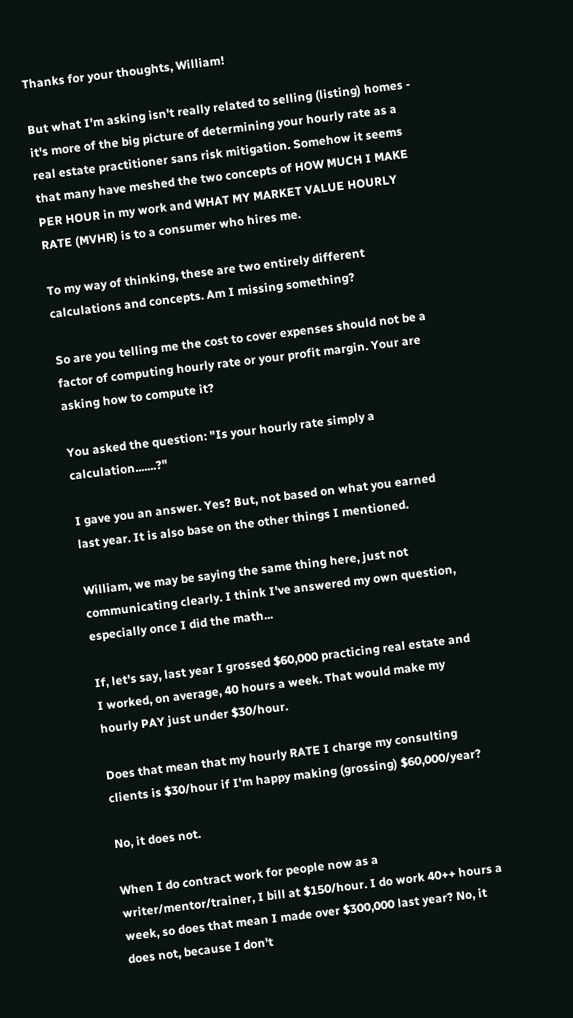Thanks for your thoughts, William!

But what I'm asking isn't really related to selling (listing) homes - it's more of the big picture of determining your hourly rate as a real estate practitioner sans risk mitigation. Somehow it seems that many have meshed the two concepts of HOW MUCH I MAKE PER HOUR in my work and WHAT MY MARKET VALUE HOURLY RATE (MVHR) is to a consumer who hires me.

To my way of thinking, these are two entirely different calculations and concepts. Am I missing something?

So are you telling me the cost to cover expenses should not be a factor of computing hourly rate or your profit margin. Your are asking how to compute it?

You asked the question: "Is your hourly rate simply a calculation.......?"

I gave you an answer. Yes? But, not based on what you earned last year. It is also base on the other things I mentioned.

William, we may be saying the same thing here, just not communicating clearly. I think I've answered my own question, especially once I did the math...

If, let's say, last year I grossed $60,000 practicing real estate and I worked, on average, 40 hours a week. That would make my hourly PAY just under $30/hour.

Does that mean that my hourly RATE I charge my consulting clients is $30/hour if I'm happy making (grossing) $60,000/year?

No, it does not.

When I do contract work for people now as a writer/mentor/trainer, I bill at $150/hour. I do work 40++ hours a week, so does that mean I made over $300,000 last year? No, it does not, because I don't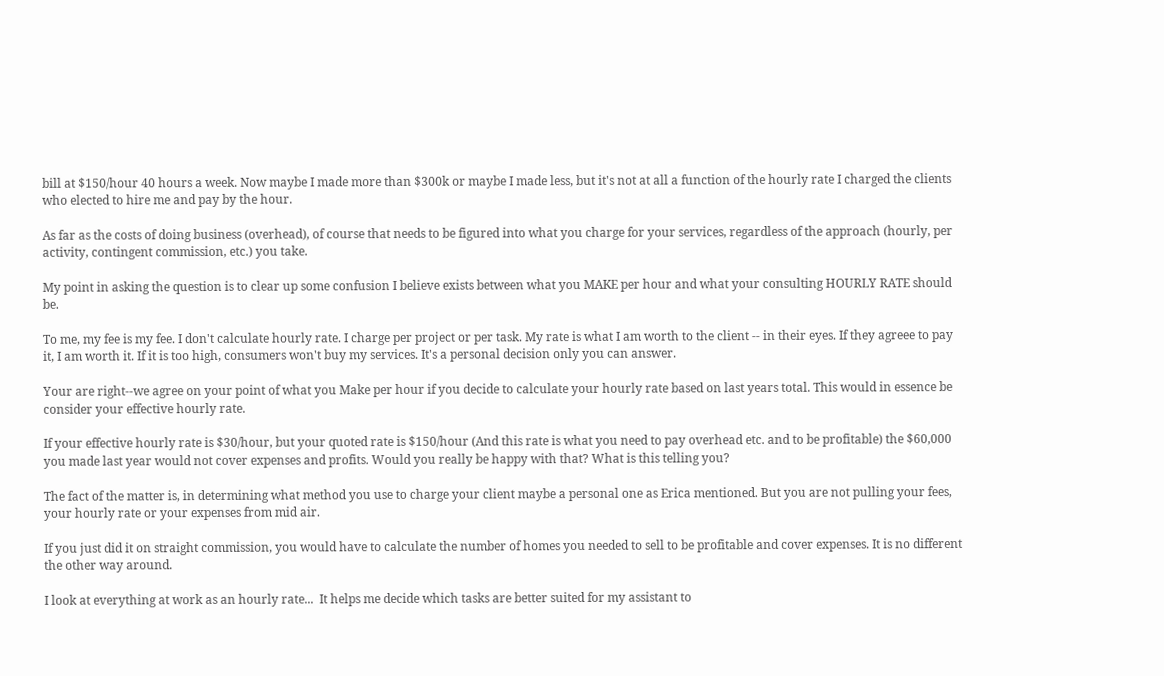bill at $150/hour 40 hours a week. Now maybe I made more than $300k or maybe I made less, but it's not at all a function of the hourly rate I charged the clients who elected to hire me and pay by the hour.

As far as the costs of doing business (overhead), of course that needs to be figured into what you charge for your services, regardless of the approach (hourly, per activity, contingent commission, etc.) you take.

My point in asking the question is to clear up some confusion I believe exists between what you MAKE per hour and what your consulting HOURLY RATE should be.

To me, my fee is my fee. I don't calculate hourly rate. I charge per project or per task. My rate is what I am worth to the client -- in their eyes. If they agreee to pay it, I am worth it. If it is too high, consumers won't buy my services. It's a personal decision only you can answer.

Your are right--we agree on your point of what you Make per hour if you decide to calculate your hourly rate based on last years total. This would in essence be consider your effective hourly rate.

If your effective hourly rate is $30/hour, but your quoted rate is $150/hour (And this rate is what you need to pay overhead etc. and to be profitable) the $60,000 you made last year would not cover expenses and profits. Would you really be happy with that? What is this telling you?

The fact of the matter is, in determining what method you use to charge your client maybe a personal one as Erica mentioned. But you are not pulling your fees, your hourly rate or your expenses from mid air.

If you just did it on straight commission, you would have to calculate the number of homes you needed to sell to be profitable and cover expenses. It is no different the other way around.

I look at everything at work as an hourly rate...  It helps me decide which tasks are better suited for my assistant to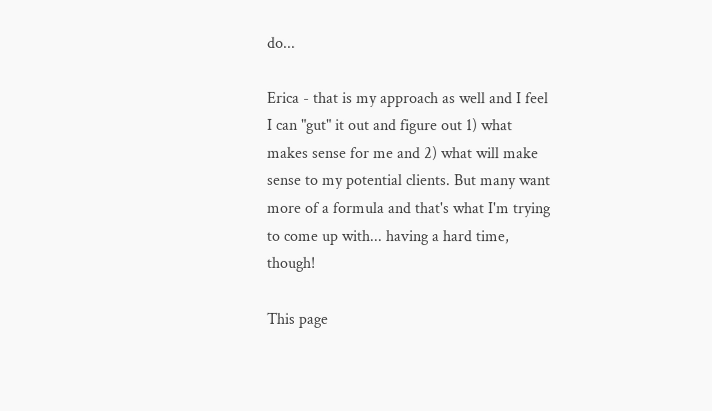do...

Erica - that is my approach as well and I feel I can "gut" it out and figure out 1) what makes sense for me and 2) what will make sense to my potential clients. But many want more of a formula and that's what I'm trying to come up with... having a hard time, though!

This page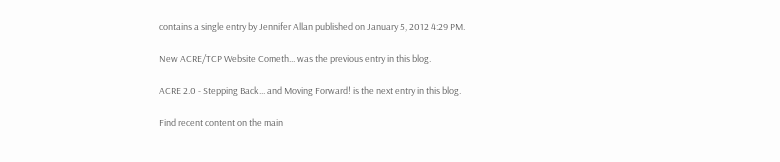contains a single entry by Jennifer Allan published on January 5, 2012 4:29 PM.

New ACRE/TCP Website Cometh... was the previous entry in this blog.

ACRE 2.0 - Stepping Back... and Moving Forward! is the next entry in this blog.

Find recent content on the main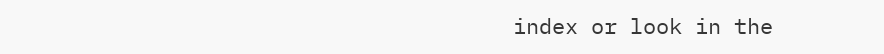index or look in the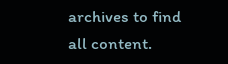archives to find all content.